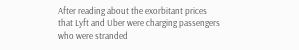After reading about the exorbitant prices that Lyft and Uber were charging passengers who were stranded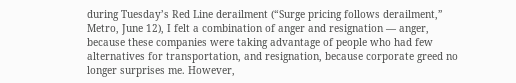during Tuesday’s Red Line derailment (“Surge pricing follows derailment,” Metro, June 12), I felt a combination of anger and resignation — anger, because these companies were taking advantage of people who had few alternatives for transportation, and resignation, because corporate greed no longer surprises me. However,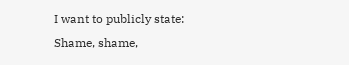I want to publicly state: Shame, shame,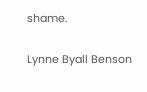shame.

Lynne Byall Benson